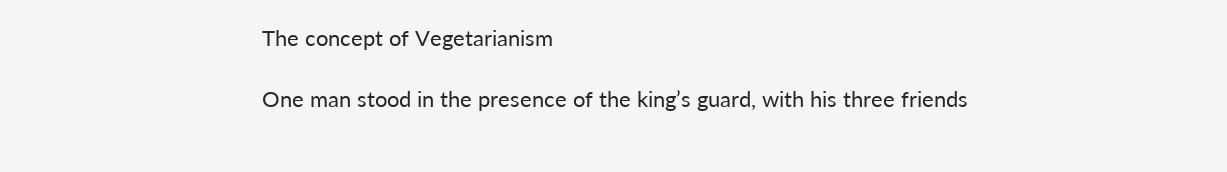The concept of Vegetarianism

One man stood in the presence of the king’s guard, with his three friends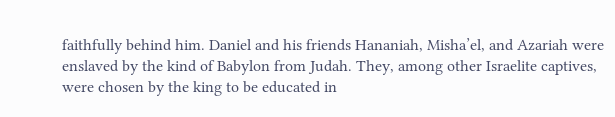faithfully behind him. Daniel and his friends Hananiah, Misha’el, and Azariah were enslaved by the kind of Babylon from Judah. They, among other Israelite captives, were chosen by the king to be educated in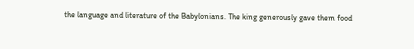the language and literature of the Babylonians. The king generously gave them food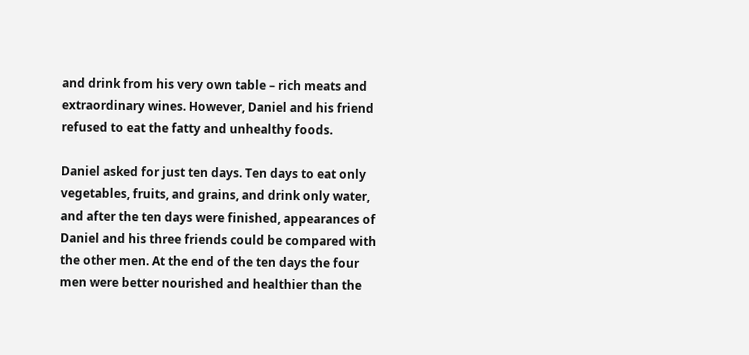and drink from his very own table – rich meats and extraordinary wines. However, Daniel and his friend refused to eat the fatty and unhealthy foods.

Daniel asked for just ten days. Ten days to eat only vegetables, fruits, and grains, and drink only water, and after the ten days were finished, appearances of Daniel and his three friends could be compared with the other men. At the end of the ten days the four men were better nourished and healthier than the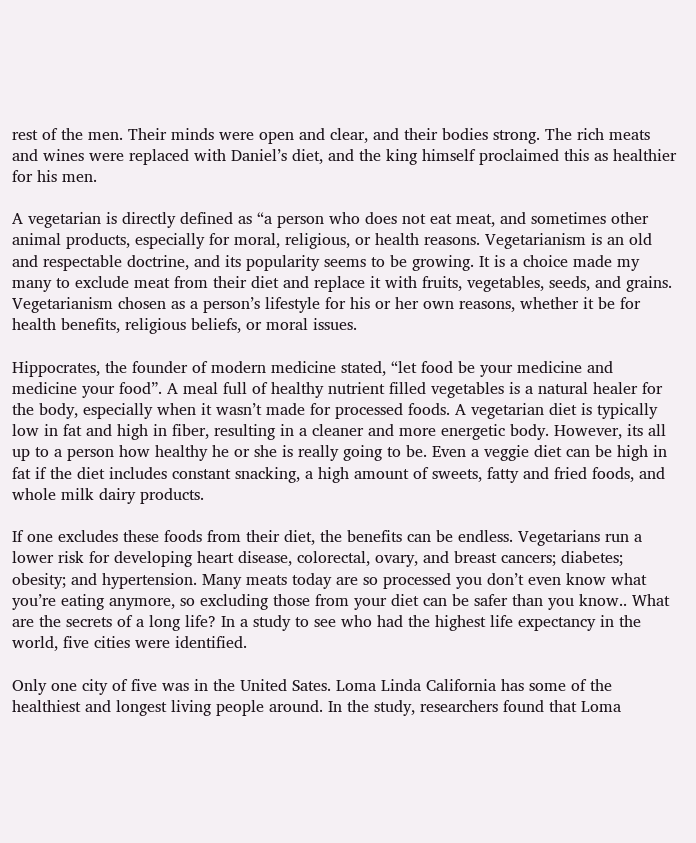rest of the men. Their minds were open and clear, and their bodies strong. The rich meats and wines were replaced with Daniel’s diet, and the king himself proclaimed this as healthier for his men.

A vegetarian is directly defined as “a person who does not eat meat, and sometimes other animal products, especially for moral, religious, or health reasons. Vegetarianism is an old and respectable doctrine, and its popularity seems to be growing. It is a choice made my many to exclude meat from their diet and replace it with fruits, vegetables, seeds, and grains. Vegetarianism chosen as a person’s lifestyle for his or her own reasons, whether it be for health benefits, religious beliefs, or moral issues.

Hippocrates, the founder of modern medicine stated, “let food be your medicine and medicine your food”. A meal full of healthy nutrient filled vegetables is a natural healer for the body, especially when it wasn’t made for processed foods. A vegetarian diet is typically low in fat and high in fiber, resulting in a cleaner and more energetic body. However, its all up to a person how healthy he or she is really going to be. Even a veggie diet can be high in fat if the diet includes constant snacking, a high amount of sweets, fatty and fried foods, and whole milk dairy products.

If one excludes these foods from their diet, the benefits can be endless. Vegetarians run a lower risk for developing heart disease, colorectal, ovary, and breast cancers; diabetes; obesity; and hypertension. Many meats today are so processed you don’t even know what you’re eating anymore, so excluding those from your diet can be safer than you know.. What are the secrets of a long life? In a study to see who had the highest life expectancy in the world, five cities were identified.

Only one city of five was in the United Sates. Loma Linda California has some of the healthiest and longest living people around. In the study, researchers found that Loma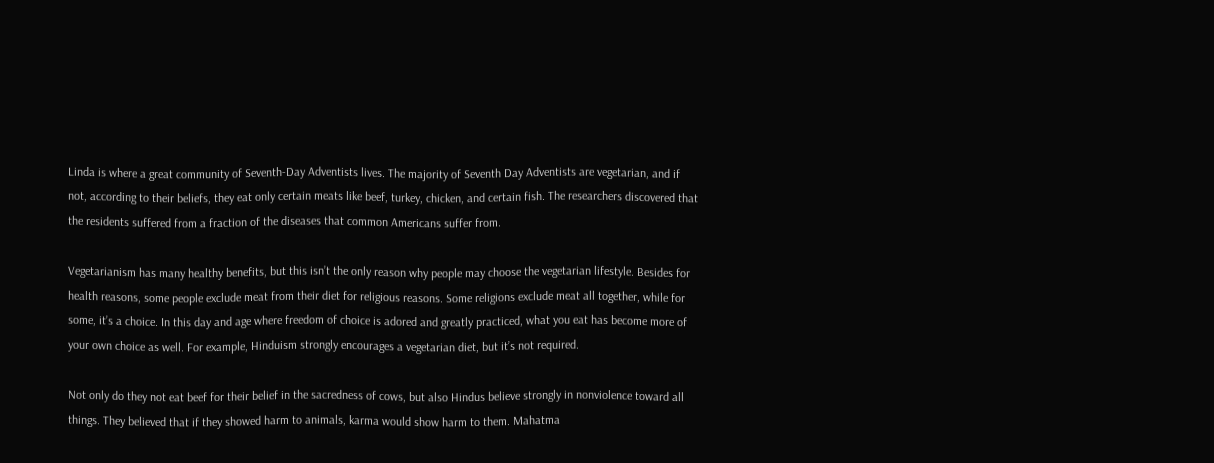Linda is where a great community of Seventh-Day Adventists lives. The majority of Seventh Day Adventists are vegetarian, and if not, according to their beliefs, they eat only certain meats like beef, turkey, chicken, and certain fish. The researchers discovered that the residents suffered from a fraction of the diseases that common Americans suffer from.

Vegetarianism has many healthy benefits, but this isn’t the only reason why people may choose the vegetarian lifestyle. Besides for health reasons, some people exclude meat from their diet for religious reasons. Some religions exclude meat all together, while for some, it’s a choice. In this day and age where freedom of choice is adored and greatly practiced, what you eat has become more of your own choice as well. For example, Hinduism strongly encourages a vegetarian diet, but it’s not required.

Not only do they not eat beef for their belief in the sacredness of cows, but also Hindus believe strongly in nonviolence toward all things. They believed that if they showed harm to animals, karma would show harm to them. Mahatma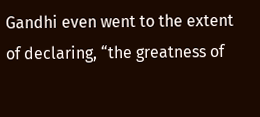Gandhi even went to the extent of declaring, “the greatness of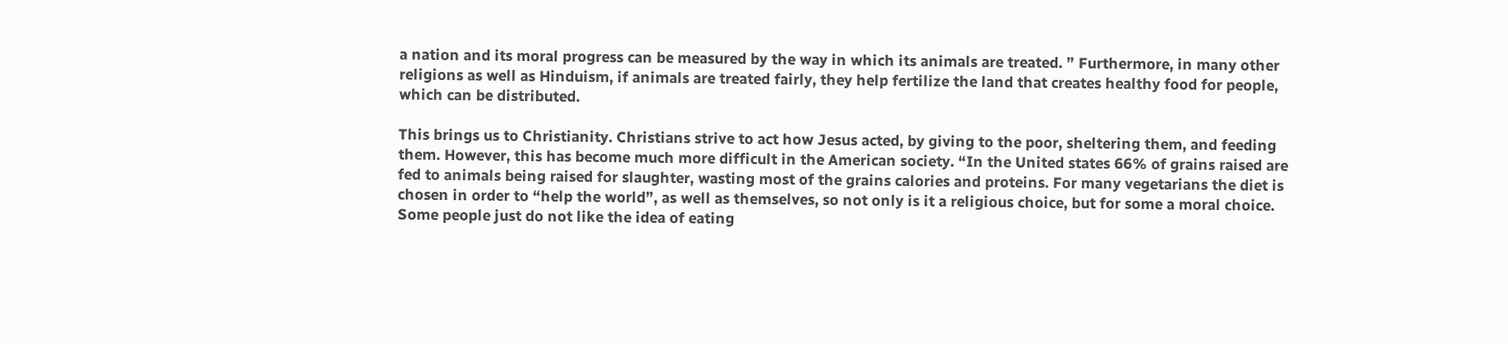a nation and its moral progress can be measured by the way in which its animals are treated. ” Furthermore, in many other religions as well as Hinduism, if animals are treated fairly, they help fertilize the land that creates healthy food for people, which can be distributed.

This brings us to Christianity. Christians strive to act how Jesus acted, by giving to the poor, sheltering them, and feeding them. However, this has become much more difficult in the American society. “In the United states 66% of grains raised are fed to animals being raised for slaughter, wasting most of the grains calories and proteins. For many vegetarians the diet is chosen in order to “help the world”, as well as themselves, so not only is it a religious choice, but for some a moral choice. Some people just do not like the idea of eating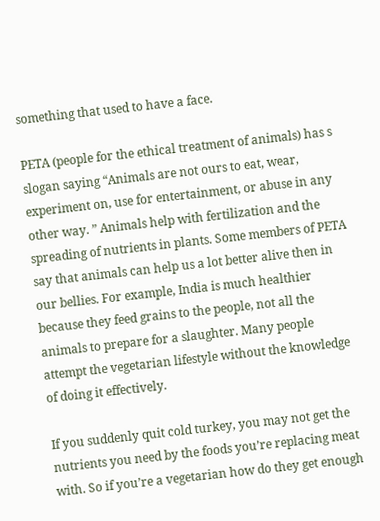something that used to have a face.

PETA (people for the ethical treatment of animals) has s slogan saying “Animals are not ours to eat, wear, experiment on, use for entertainment, or abuse in any other way. ” Animals help with fertilization and the spreading of nutrients in plants. Some members of PETA say that animals can help us a lot better alive then in our bellies. For example, India is much healthier because they feed grains to the people, not all the animals to prepare for a slaughter. Many people attempt the vegetarian lifestyle without the knowledge of doing it effectively.

If you suddenly quit cold turkey, you may not get the nutrients you need by the foods you’re replacing meat with. So if you’re a vegetarian how do they get enough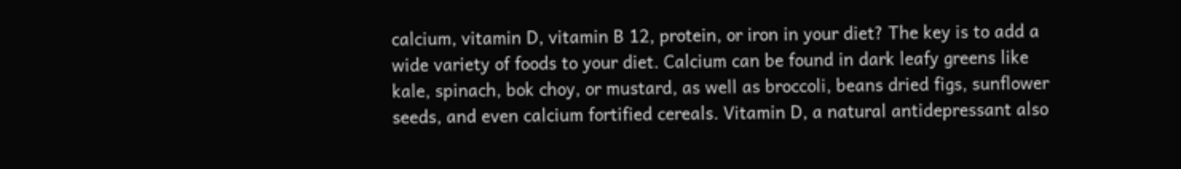calcium, vitamin D, vitamin B 12, protein, or iron in your diet? The key is to add a wide variety of foods to your diet. Calcium can be found in dark leafy greens like kale, spinach, bok choy, or mustard, as well as broccoli, beans dried figs, sunflower seeds, and even calcium fortified cereals. Vitamin D, a natural antidepressant also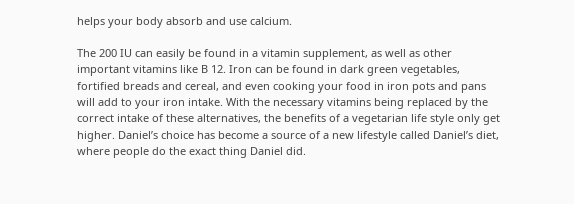helps your body absorb and use calcium.

The 200 IU can easily be found in a vitamin supplement, as well as other important vitamins like B 12. Iron can be found in dark green vegetables, fortified breads and cereal, and even cooking your food in iron pots and pans will add to your iron intake. With the necessary vitamins being replaced by the correct intake of these alternatives, the benefits of a vegetarian life style only get higher. Daniel’s choice has become a source of a new lifestyle called Daniel’s diet, where people do the exact thing Daniel did.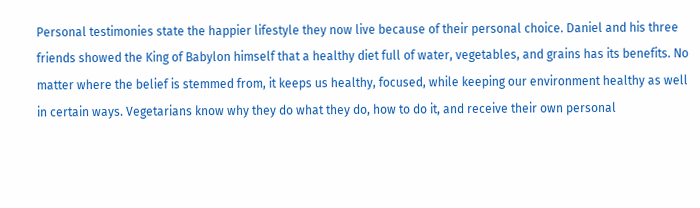Personal testimonies state the happier lifestyle they now live because of their personal choice. Daniel and his three friends showed the King of Babylon himself that a healthy diet full of water, vegetables, and grains has its benefits. No matter where the belief is stemmed from, it keeps us healthy, focused, while keeping our environment healthy as well in certain ways. Vegetarians know why they do what they do, how to do it, and receive their own personal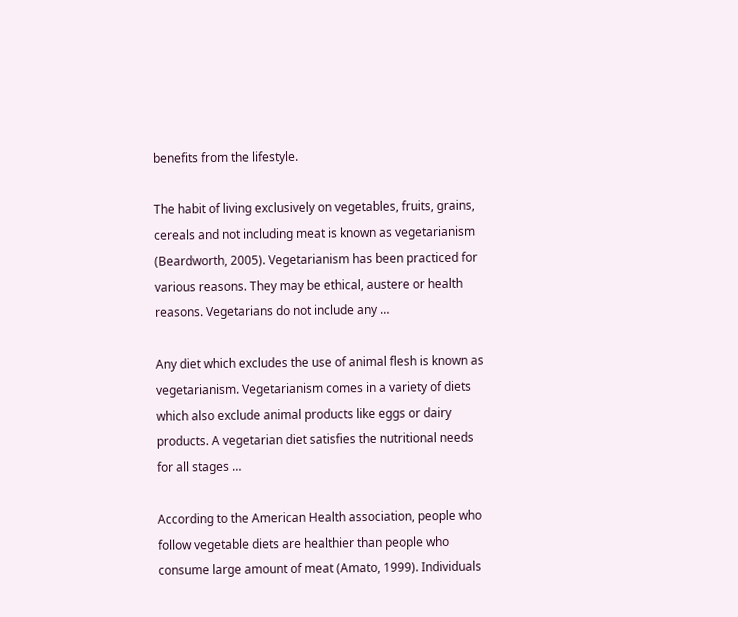benefits from the lifestyle.

The habit of living exclusively on vegetables, fruits, grains, cereals and not including meat is known as vegetarianism (Beardworth, 2005). Vegetarianism has been practiced for various reasons. They may be ethical, austere or health reasons. Vegetarians do not include any …

Any diet which excludes the use of animal flesh is known as vegetarianism. Vegetarianism comes in a variety of diets which also exclude animal products like eggs or dairy products. A vegetarian diet satisfies the nutritional needs for all stages …

According to the American Health association, people who follow vegetable diets are healthier than people who consume large amount of meat (Amato, 1999). Individuals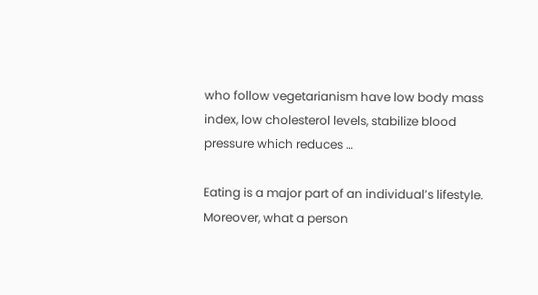who follow vegetarianism have low body mass index, low cholesterol levels, stabilize blood pressure which reduces …

Eating is a major part of an individual’s lifestyle. Moreover, what a person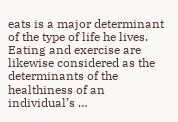eats is a major determinant of the type of life he lives. Eating and exercise are likewise considered as the determinants of the healthiness of an individual’s …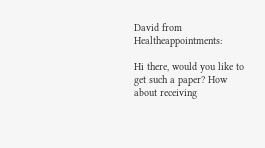David from Healtheappointments:

Hi there, would you like to get such a paper? How about receiving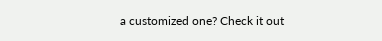a customized one? Check it out